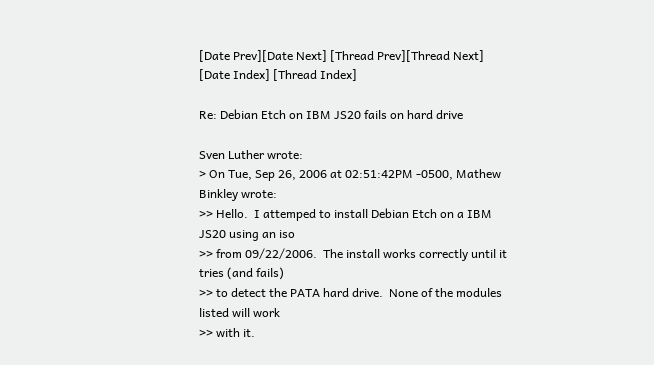[Date Prev][Date Next] [Thread Prev][Thread Next] [Date Index] [Thread Index]

Re: Debian Etch on IBM JS20 fails on hard drive

Sven Luther wrote:
> On Tue, Sep 26, 2006 at 02:51:42PM -0500, Mathew Binkley wrote:
>> Hello.  I attemped to install Debian Etch on a IBM JS20 using an iso
>> from 09/22/2006.  The install works correctly until it tries (and fails)
>> to detect the PATA hard drive.  None of the modules listed will work
>> with it.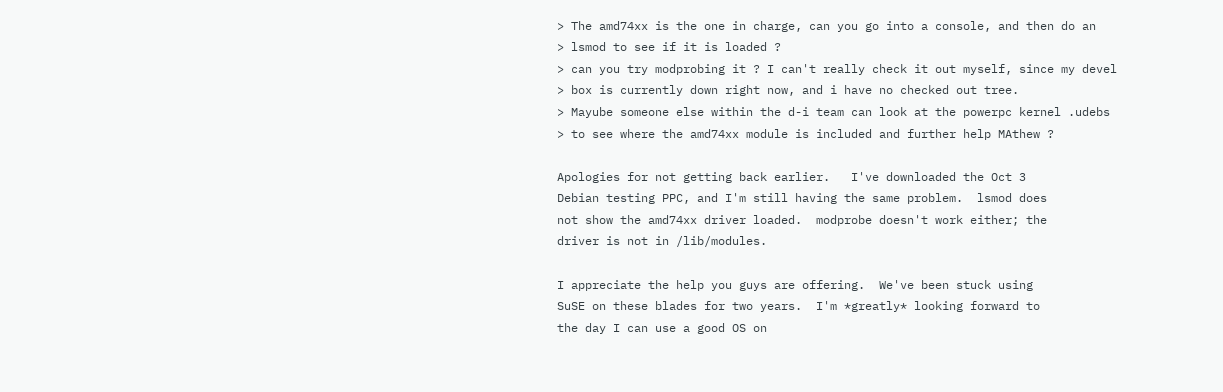> The amd74xx is the one in charge, can you go into a console, and then do an
> lsmod to see if it is loaded ?
> can you try modprobing it ? I can't really check it out myself, since my devel
> box is currently down right now, and i have no checked out tree.
> Mayube someone else within the d-i team can look at the powerpc kernel .udebs
> to see where the amd74xx module is included and further help MAthew ?

Apologies for not getting back earlier.   I've downloaded the Oct 3
Debian testing PPC, and I'm still having the same problem.  lsmod does
not show the amd74xx driver loaded.  modprobe doesn't work either; the
driver is not in /lib/modules.

I appreciate the help you guys are offering.  We've been stuck using
SuSE on these blades for two years.  I'm *greatly* looking forward to
the day I can use a good OS on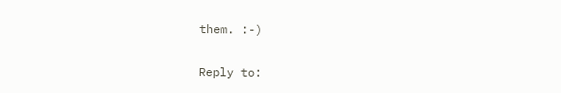them. :-)


Reply to: